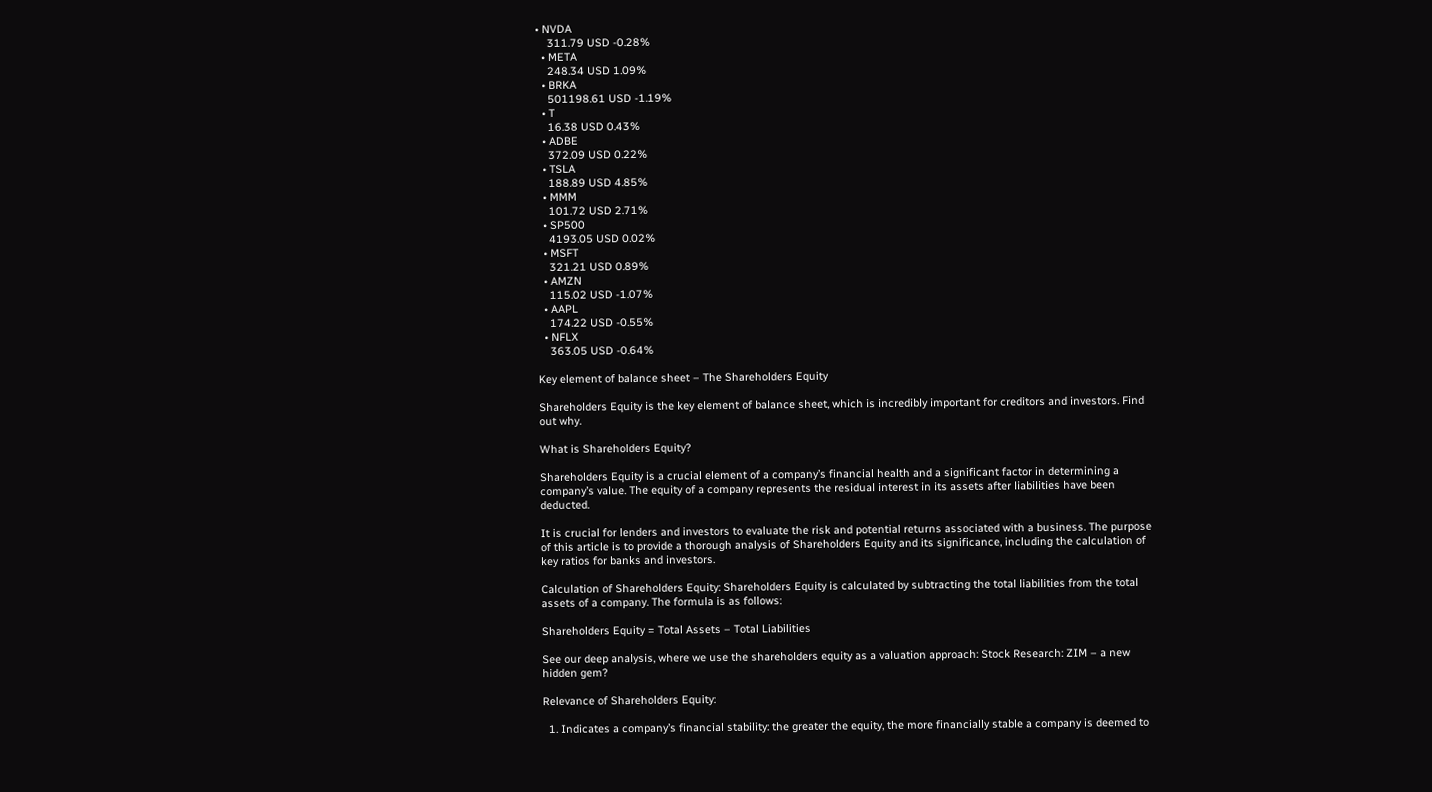• NVDA
    311.79 USD -0.28%
  • META
    248.34 USD 1.09%
  • BRKA
    501198.61 USD -1.19%
  • T
    16.38 USD 0.43%
  • ADBE
    372.09 USD 0.22%
  • TSLA
    188.89 USD 4.85%
  • MMM
    101.72 USD 2.71%
  • SP500
    4193.05 USD 0.02%
  • MSFT
    321.21 USD 0.89%
  • AMZN
    115.02 USD -1.07%
  • AAPL
    174.22 USD -0.55%
  • NFLX
    363.05 USD -0.64%

Key element of balance sheet – The Shareholders Equity

Shareholders Equity is the key element of balance sheet, which is incredibly important for creditors and investors. Find out why.

What is Shareholders Equity?

Shareholders Equity is a crucial element of a company’s financial health and a significant factor in determining a company’s value. The equity of a company represents the residual interest in its assets after liabilities have been deducted.

It is crucial for lenders and investors to evaluate the risk and potential returns associated with a business. The purpose of this article is to provide a thorough analysis of Shareholders Equity and its significance, including the calculation of key ratios for banks and investors.

Calculation of Shareholders Equity: Shareholders Equity is calculated by subtracting the total liabilities from the total assets of a company. The formula is as follows:

Shareholders Equity = Total Assets – Total Liabilities

See our deep analysis, where we use the shareholders equity as a valuation approach: Stock Research: ZIM – a new hidden gem?

Relevance of Shareholders Equity:

  1. Indicates a company’s financial stability: the greater the equity, the more financially stable a company is deemed to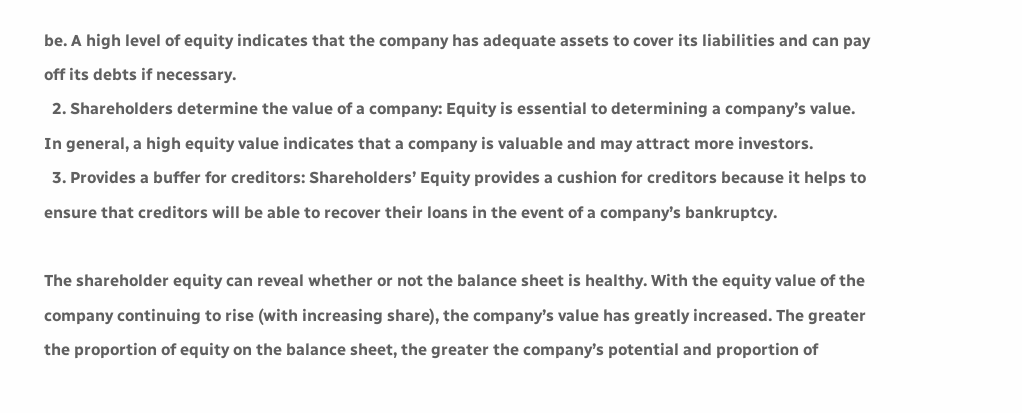be. A high level of equity indicates that the company has adequate assets to cover its liabilities and can pay off its debts if necessary.
  2. Shareholders determine the value of a company: Equity is essential to determining a company’s value. In general, a high equity value indicates that a company is valuable and may attract more investors.
  3. Provides a buffer for creditors: Shareholders’ Equity provides a cushion for creditors because it helps to ensure that creditors will be able to recover their loans in the event of a company’s bankruptcy.

The shareholder equity can reveal whether or not the balance sheet is healthy. With the equity value of the company continuing to rise (with increasing share), the company’s value has greatly increased. The greater the proportion of equity on the balance sheet, the greater the company’s potential and proportion of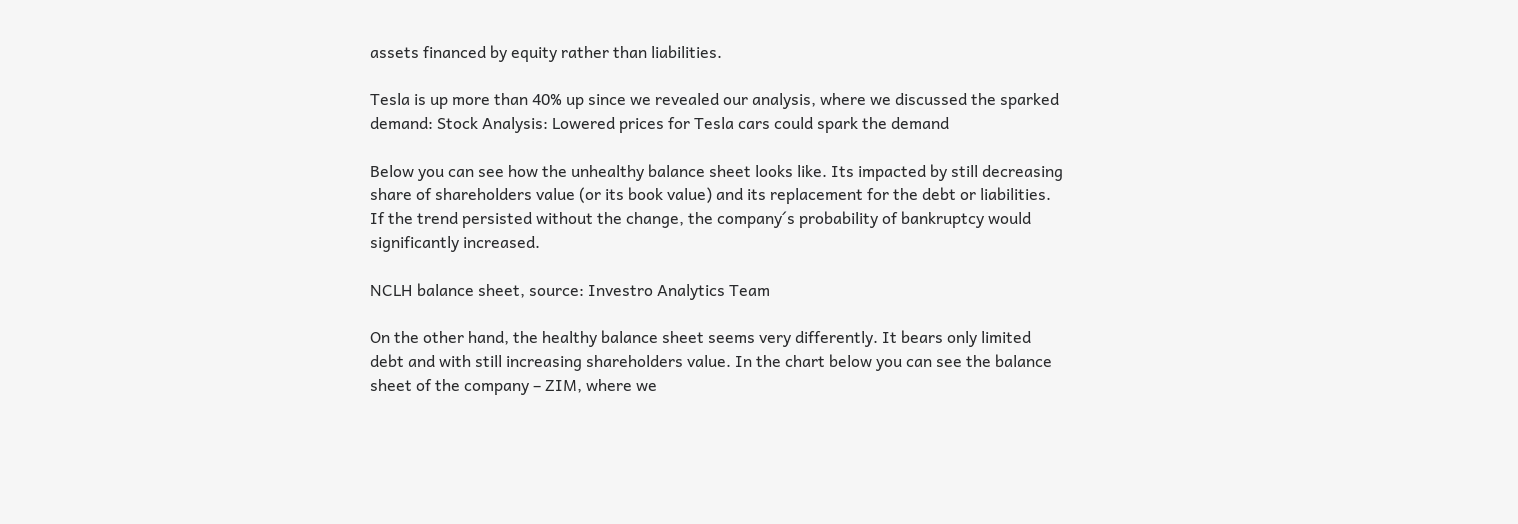assets financed by equity rather than liabilities.

Tesla is up more than 40% up since we revealed our analysis, where we discussed the sparked demand: Stock Analysis: Lowered prices for Tesla cars could spark the demand

Below you can see how the unhealthy balance sheet looks like. Its impacted by still decreasing share of shareholders value (or its book value) and its replacement for the debt or liabilities. If the trend persisted without the change, the company´s probability of bankruptcy would significantly increased.

NCLH balance sheet, source: Investro Analytics Team

On the other hand, the healthy balance sheet seems very differently. It bears only limited debt and with still increasing shareholders value. In the chart below you can see the balance sheet of the company – ZIM, where we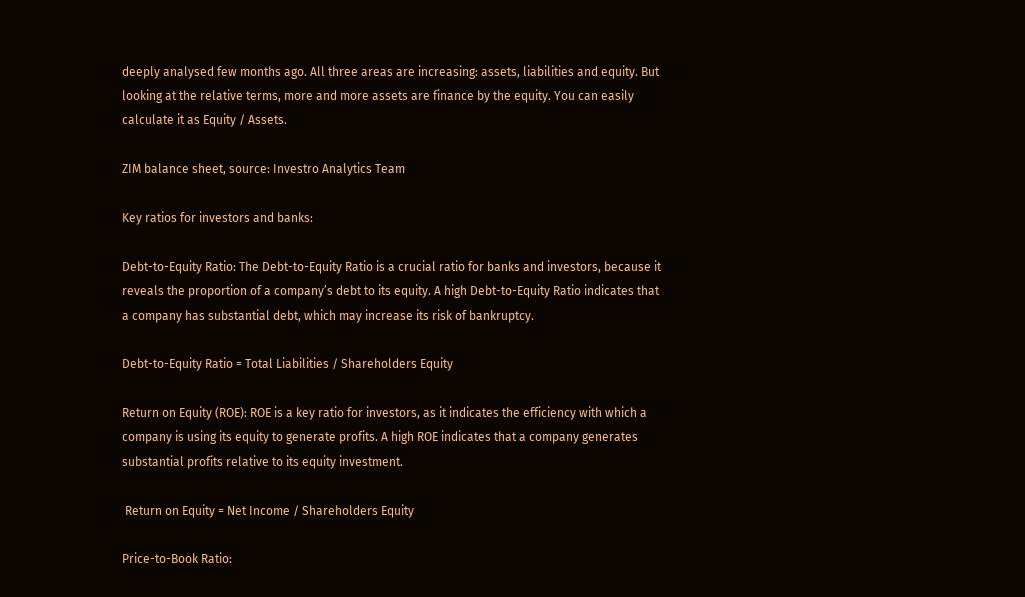deeply analysed few months ago. All three areas are increasing: assets, liabilities and equity. But looking at the relative terms, more and more assets are finance by the equity. You can easily calculate it as Equity / Assets.

ZIM balance sheet, source: Investro Analytics Team

Key ratios for investors and banks:

Debt-to-Equity Ratio: The Debt-to-Equity Ratio is a crucial ratio for banks and investors, because it reveals the proportion of a company’s debt to its equity. A high Debt-to-Equity Ratio indicates that a company has substantial debt, which may increase its risk of bankruptcy.

Debt-to-Equity Ratio = Total Liabilities / Shareholders Equity

Return on Equity (ROE): ROE is a key ratio for investors, as it indicates the efficiency with which a company is using its equity to generate profits. A high ROE indicates that a company generates substantial profits relative to its equity investment.

 Return on Equity = Net Income / Shareholders Equity

Price-to-Book Ratio: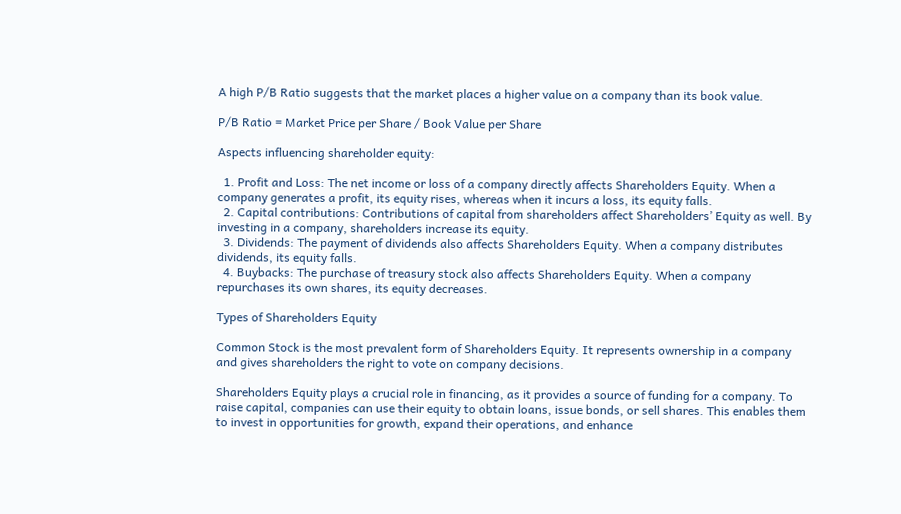A high P/B Ratio suggests that the market places a higher value on a company than its book value.

P/B Ratio = Market Price per Share / Book Value per Share

Aspects influencing shareholder equity:

  1. Profit and Loss: The net income or loss of a company directly affects Shareholders Equity. When a company generates a profit, its equity rises, whereas when it incurs a loss, its equity falls.
  2. Capital contributions: Contributions of capital from shareholders affect Shareholders’ Equity as well. By investing in a company, shareholders increase its equity.
  3. Dividends: The payment of dividends also affects Shareholders Equity. When a company distributes dividends, its equity falls.
  4. Buybacks: The purchase of treasury stock also affects Shareholders Equity. When a company repurchases its own shares, its equity decreases.

Types of Shareholders Equity

Common Stock is the most prevalent form of Shareholders Equity. It represents ownership in a company and gives shareholders the right to vote on company decisions.

Shareholders Equity plays a crucial role in financing, as it provides a source of funding for a company. To raise capital, companies can use their equity to obtain loans, issue bonds, or sell shares. This enables them to invest in opportunities for growth, expand their operations, and enhance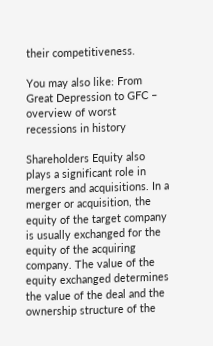their competitiveness.

You may also like: From Great Depression to GFC – overview of worst recessions in history

Shareholders Equity also plays a significant role in mergers and acquisitions. In a merger or acquisition, the equity of the target company is usually exchanged for the equity of the acquiring company. The value of the equity exchanged determines the value of the deal and the ownership structure of the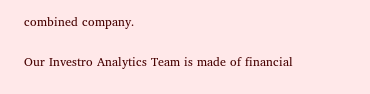combined company.

Our Investro Analytics Team is made of financial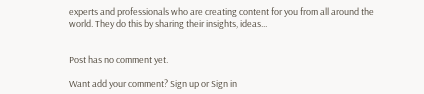experts and professionals who are creating content for you from all around the world. They do this by sharing their insights, ideas...


Post has no comment yet.

Want add your comment? Sign up or Sign in